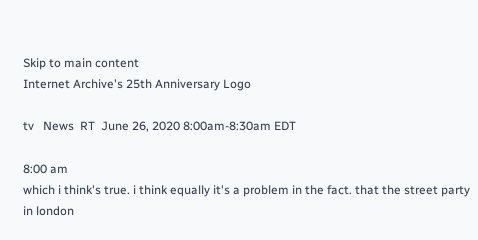Skip to main content
Internet Archive's 25th Anniversary Logo

tv   News  RT  June 26, 2020 8:00am-8:30am EDT

8:00 am
which i think's true. i think equally it's a problem in the fact. that the street party in london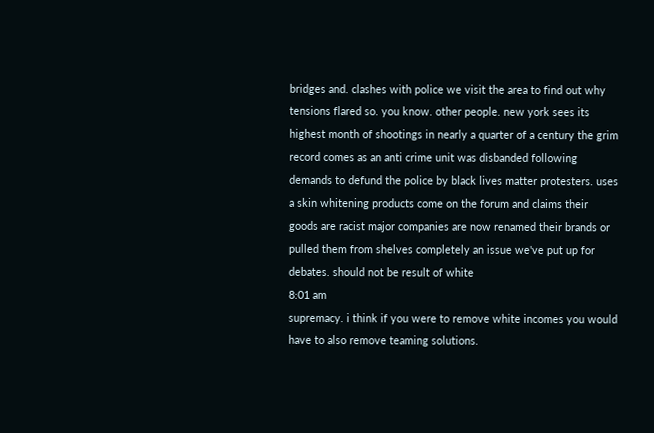bridges and. clashes with police we visit the area to find out why tensions flared so. you know. other people. new york sees its highest month of shootings in nearly a quarter of a century the grim record comes as an anti crime unit was disbanded following demands to defund the police by black lives matter protesters. uses a skin whitening products come on the forum and claims their goods are racist major companies are now renamed their brands or pulled them from shelves completely an issue we've put up for debates. should not be result of white
8:01 am
supremacy. i think if you were to remove white incomes you would have to also remove teaming solutions.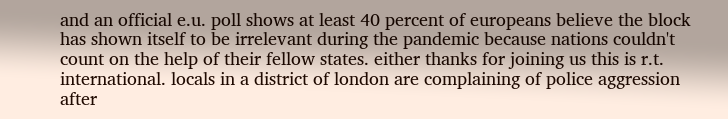and an official e.u. poll shows at least 40 percent of europeans believe the block has shown itself to be irrelevant during the pandemic because nations couldn't count on the help of their fellow states. either thanks for joining us this is r.t. international. locals in a district of london are complaining of police aggression after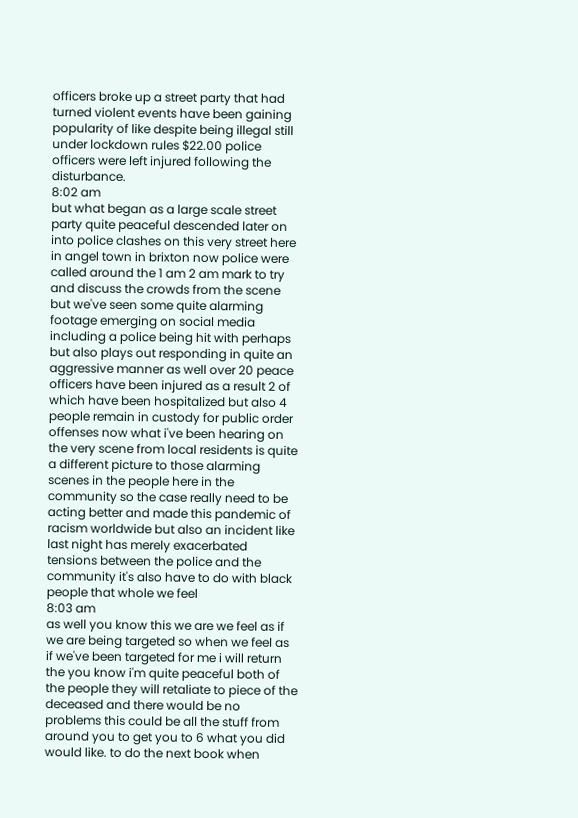officers broke up a street party that had turned violent events have been gaining popularity of like despite being illegal still under lockdown rules $22.00 police officers were left injured following the disturbance.
8:02 am
but what began as a large scale street party quite peaceful descended later on into police clashes on this very street here in angel town in brixton now police were called around the 1 am 2 am mark to try and discuss the crowds from the scene but we've seen some quite alarming footage emerging on social media including a police being hit with perhaps but also plays out responding in quite an aggressive manner as well over 20 peace officers have been injured as a result 2 of which have been hospitalized but also 4 people remain in custody for public order offenses now what i've been hearing on the very scene from local residents is quite a different picture to those alarming scenes in the people here in the community so the case really need to be acting better and made this pandemic of racism worldwide but also an incident like last night has merely exacerbated tensions between the police and the community it's also have to do with black people that whole we feel
8:03 am
as well you know this we are we feel as if we are being targeted so when we feel as if we've been targeted for me i will return the you know i'm quite peaceful both of the people they will retaliate to piece of the deceased and there would be no problems this could be all the stuff from around you to get you to 6 what you did would like. to do the next book when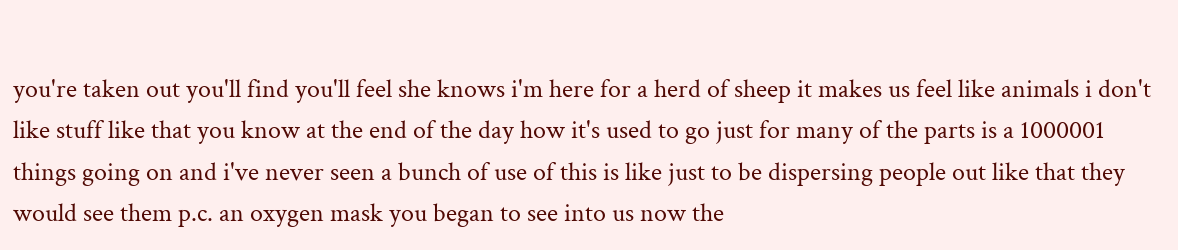you're taken out you'll find you'll feel she knows i'm here for a herd of sheep it makes us feel like animals i don't like stuff like that you know at the end of the day how it's used to go just for many of the parts is a 1000001 things going on and i've never seen a bunch of use of this is like just to be dispersing people out like that they would see them p.c. an oxygen mask you began to see into us now the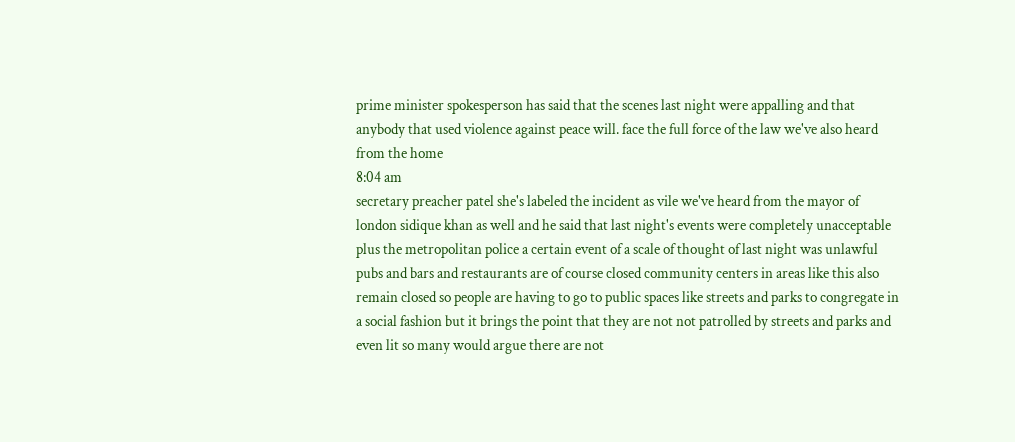prime minister spokesperson has said that the scenes last night were appalling and that anybody that used violence against peace will. face the full force of the law we've also heard from the home
8:04 am
secretary preacher patel she's labeled the incident as vile we've heard from the mayor of london sidique khan as well and he said that last night's events were completely unacceptable plus the metropolitan police a certain event of a scale of thought of last night was unlawful pubs and bars and restaurants are of course closed community centers in areas like this also remain closed so people are having to go to public spaces like streets and parks to congregate in a social fashion but it brings the point that they are not not patrolled by streets and parks and even lit so many would argue there are not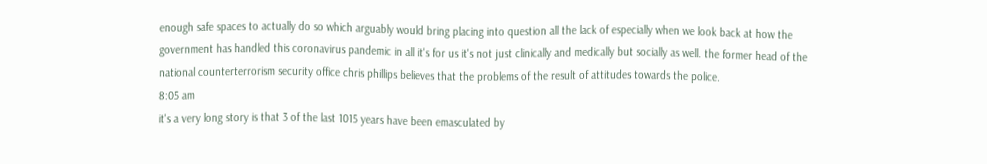enough safe spaces to actually do so which arguably would bring placing into question all the lack of especially when we look back at how the government has handled this coronavirus pandemic in all it's for us it's not just clinically and medically but socially as well. the former head of the national counterterrorism security office chris phillips believes that the problems of the result of attitudes towards the police.
8:05 am
it's a very long story is that 3 of the last 1015 years have been emasculated by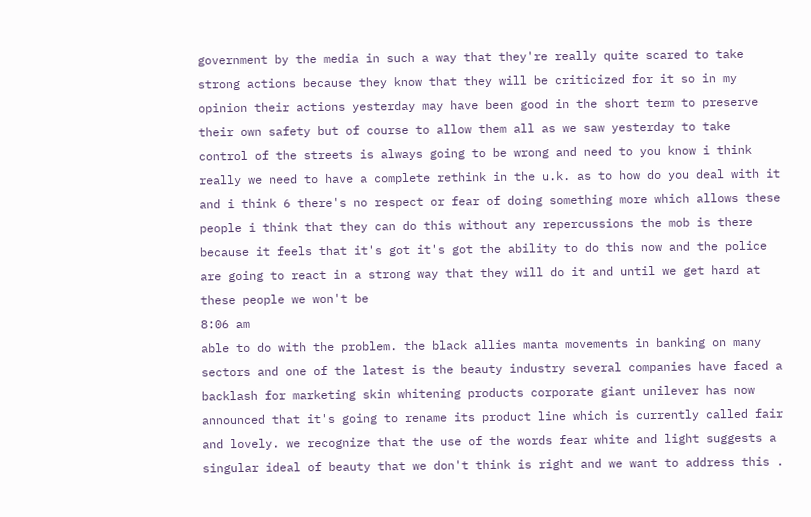government by the media in such a way that they're really quite scared to take strong actions because they know that they will be criticized for it so in my opinion their actions yesterday may have been good in the short term to preserve their own safety but of course to allow them all as we saw yesterday to take control of the streets is always going to be wrong and need to you know i think really we need to have a complete rethink in the u.k. as to how do you deal with it and i think 6 there's no respect or fear of doing something more which allows these people i think that they can do this without any repercussions the mob is there because it feels that it's got it's got the ability to do this now and the police are going to react in a strong way that they will do it and until we get hard at these people we won't be
8:06 am
able to do with the problem. the black allies manta movements in banking on many sectors and one of the latest is the beauty industry several companies have faced a backlash for marketing skin whitening products corporate giant unilever has now announced that it's going to rename its product line which is currently called fair and lovely. we recognize that the use of the words fear white and light suggests a singular ideal of beauty that we don't think is right and we want to address this .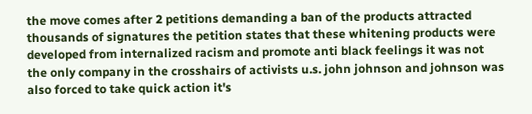the move comes after 2 petitions demanding a ban of the products attracted thousands of signatures the petition states that these whitening products were developed from internalized racism and promote anti black feelings it was not the only company in the crosshairs of activists u.s. john johnson and johnson was also forced to take quick action it's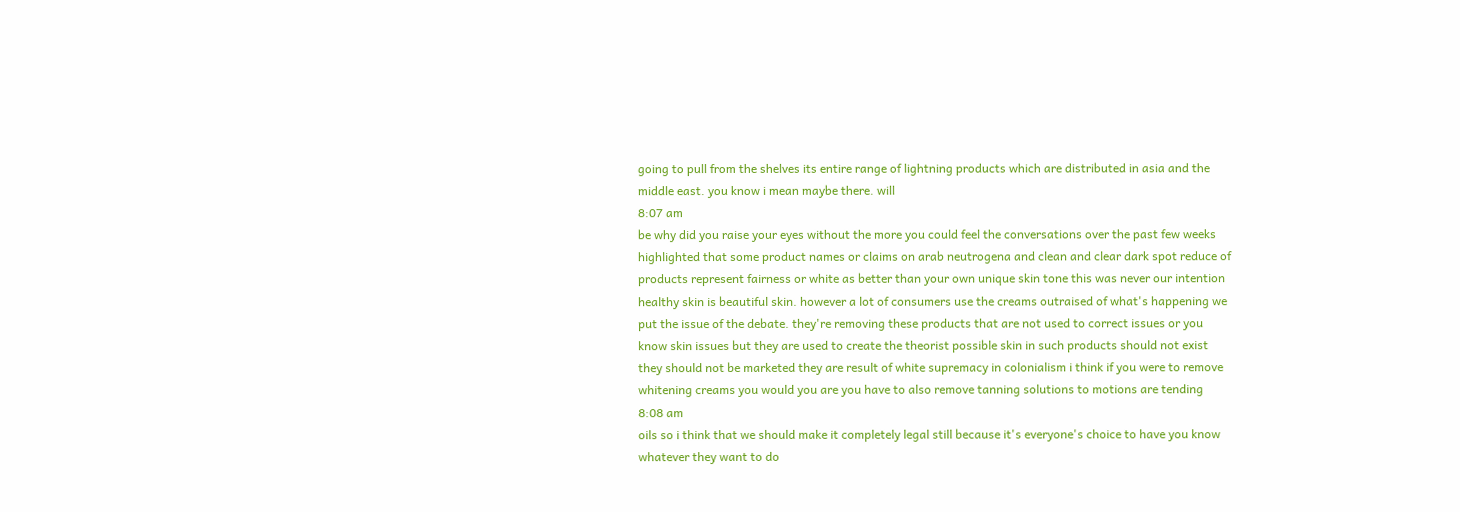going to pull from the shelves its entire range of lightning products which are distributed in asia and the middle east. you know i mean maybe there. will
8:07 am
be why did you raise your eyes without the more you could feel the conversations over the past few weeks highlighted that some product names or claims on arab neutrogena and clean and clear dark spot reduce of products represent fairness or white as better than your own unique skin tone this was never our intention healthy skin is beautiful skin. however a lot of consumers use the creams outraised of what's happening we put the issue of the debate. they're removing these products that are not used to correct issues or you know skin issues but they are used to create the theorist possible skin in such products should not exist they should not be marketed they are result of white supremacy in colonialism i think if you were to remove whitening creams you would you are you have to also remove tanning solutions to motions are tending
8:08 am
oils so i think that we should make it completely legal still because it's everyone's choice to have you know whatever they want to do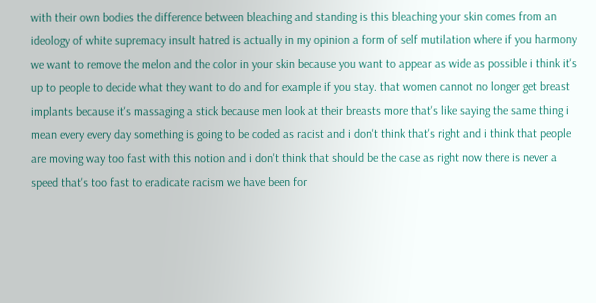with their own bodies the difference between bleaching and standing is this bleaching your skin comes from an ideology of white supremacy insult hatred is actually in my opinion a form of self mutilation where if you harmony we want to remove the melon and the color in your skin because you want to appear as wide as possible i think it's up to people to decide what they want to do and for example if you stay. that women cannot no longer get breast implants because it's massaging a stick because men look at their breasts more that's like saying the same thing i mean every every day something is going to be coded as racist and i don't think that's right and i think that people are moving way too fast with this notion and i don't think that should be the case as right now there is never a speed that's too fast to eradicate racism we have been for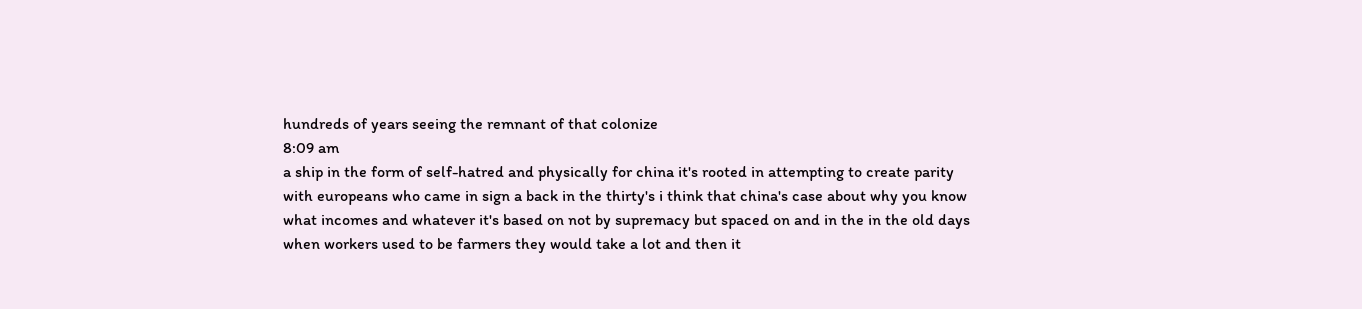hundreds of years seeing the remnant of that colonize
8:09 am
a ship in the form of self-hatred and physically for china it's rooted in attempting to create parity with europeans who came in sign a back in the thirty's i think that china's case about why you know what incomes and whatever it's based on not by supremacy but spaced on and in the in the old days when workers used to be farmers they would take a lot and then it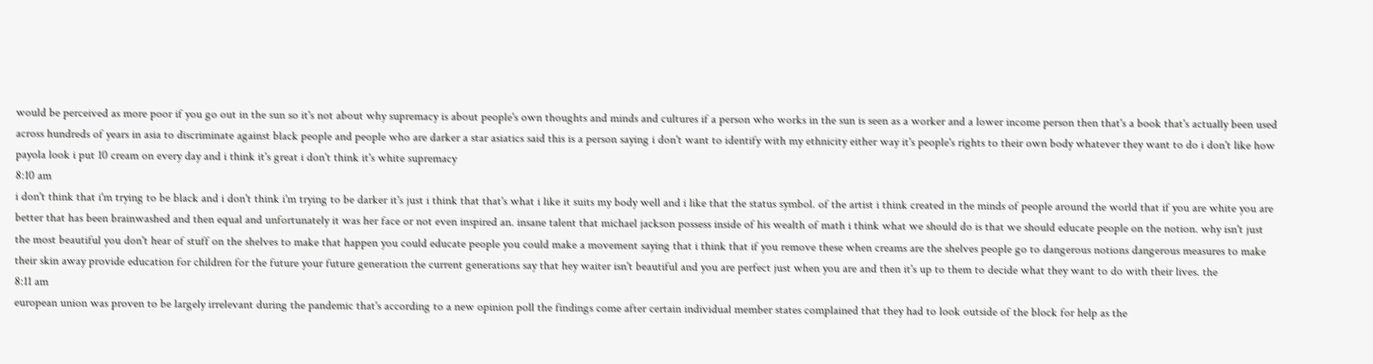would be perceived as more poor if you go out in the sun so it's not about why supremacy is about people's own thoughts and minds and cultures if a person who works in the sun is seen as a worker and a lower income person then that's a book that's actually been used across hundreds of years in asia to discriminate against black people and people who are darker a star asiatics said this is a person saying i don't want to identify with my ethnicity either way it's people's rights to their own body whatever they want to do i don't like how payola look i put 10 cream on every day and i think it's great i don't think it's white supremacy
8:10 am
i don't think that i'm trying to be black and i don't think i'm trying to be darker it's just i think that that's what i like it suits my body well and i like that the status symbol. of the artist i think created in the minds of people around the world that if you are white you are better that has been brainwashed and then equal and unfortunately it was her face or not even inspired an. insane talent that michael jackson possess inside of his wealth of math i think what we should do is that we should educate people on the notion. why isn't just the most beautiful you don't hear of stuff on the shelves to make that happen you could educate people you could make a movement saying that i think that if you remove these when creams are the shelves people go to dangerous notions dangerous measures to make their skin away provide education for children for the future your future generation the current generations say that hey waiter isn't beautiful and you are perfect just when you are and then it's up to them to decide what they want to do with their lives. the
8:11 am
european union was proven to be largely irrelevant during the pandemic that's according to a new opinion poll the findings come after certain individual member states complained that they had to look outside of the block for help as the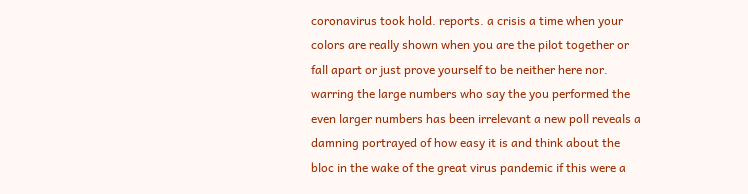coronavirus took hold. reports. a crisis a time when your colors are really shown when you are the pilot together or fall apart or just prove yourself to be neither here nor. warring the large numbers who say the you performed the even larger numbers has been irrelevant a new poll reveals a damning portrayed of how easy it is and think about the bloc in the wake of the great virus pandemic if this were a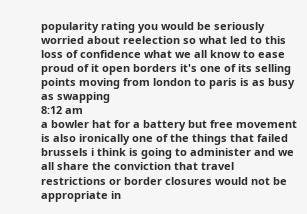popularity rating you would be seriously worried about reelection so what led to this loss of confidence what we all know to ease proud of it open borders it's one of its selling points moving from london to paris is as busy as swapping
8:12 am
a bowler hat for a battery but free movement is also ironically one of the things that failed brussels i think is going to administer and we all share the conviction that travel restrictions or border closures would not be appropriate in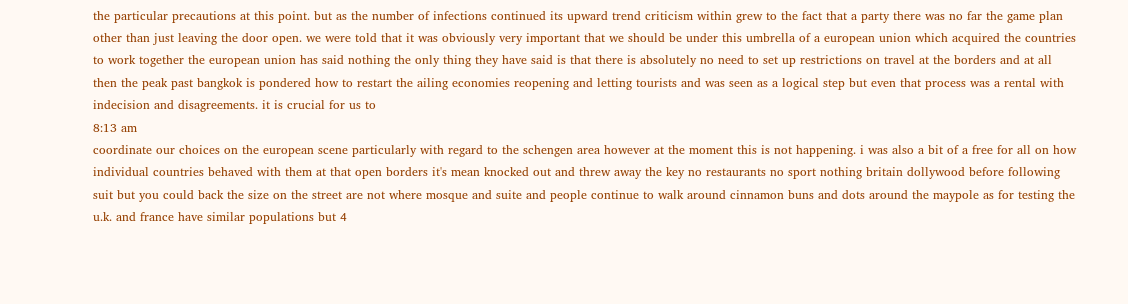the particular precautions at this point. but as the number of infections continued its upward trend criticism within grew to the fact that a party there was no far the game plan other than just leaving the door open. we were told that it was obviously very important that we should be under this umbrella of a european union which acquired the countries to work together the european union has said nothing the only thing they have said is that there is absolutely no need to set up restrictions on travel at the borders and at all then the peak past bangkok is pondered how to restart the ailing economies reopening and letting tourists and was seen as a logical step but even that process was a rental with indecision and disagreements. it is crucial for us to
8:13 am
coordinate our choices on the european scene particularly with regard to the schengen area however at the moment this is not happening. i was also a bit of a free for all on how individual countries behaved with them at that open borders it's mean knocked out and threw away the key no restaurants no sport nothing britain dollywood before following suit but you could back the size on the street are not where mosque and suite and people continue to walk around cinnamon buns and dots around the maypole as for testing the u.k. and france have similar populations but 4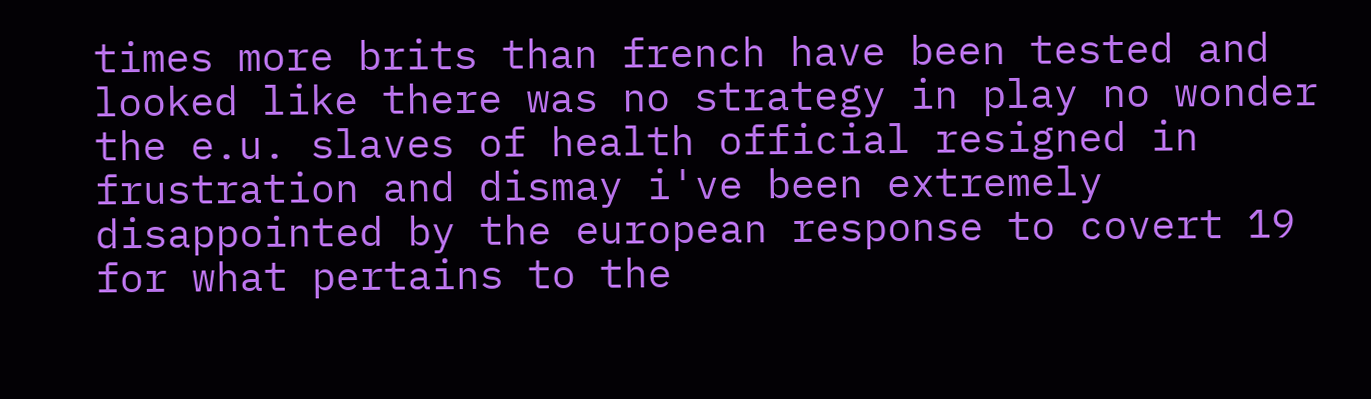times more brits than french have been tested and looked like there was no strategy in play no wonder the e.u. slaves of health official resigned in frustration and dismay i've been extremely disappointed by the european response to covert 19 for what pertains to the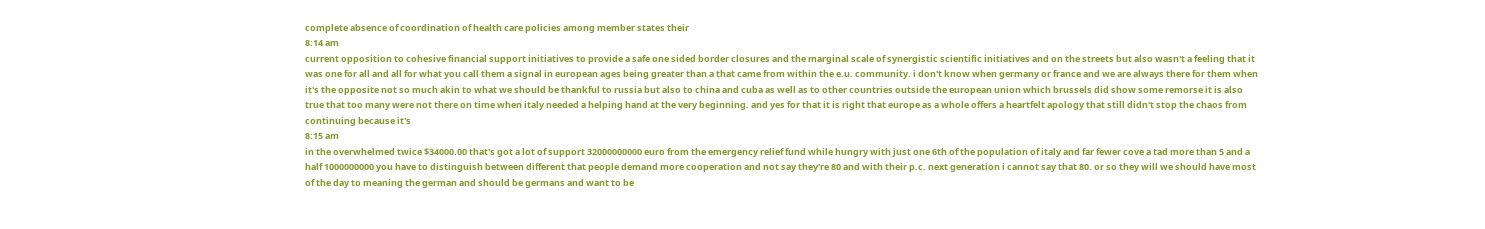complete absence of coordination of health care policies among member states their
8:14 am
current opposition to cohesive financial support initiatives to provide a safe one sided border closures and the marginal scale of synergistic scientific initiatives and on the streets but also wasn't a feeling that it was one for all and all for what you call them a signal in european ages being greater than a that came from within the e.u. community. i don't know when germany or france and we are always there for them when it's the opposite not so much akin to what we should be thankful to russia but also to china and cuba as well as to other countries outside the european union which brussels did show some remorse it is also true that too many were not there on time when italy needed a helping hand at the very beginning. and yes for that it is right that europe as a whole offers a heartfelt apology that still didn't stop the chaos from continuing because it's
8:15 am
in the overwhelmed twice $34000.00 that's got a lot of support 32000000000 euro from the emergency relief fund while hungry with just one 6th of the population of italy and far fewer cove a tad more than 5 and a half 1000000000 you have to distinguish between different that people demand more cooperation and not say they're 80 and with their p.c. next generation i cannot say that 80. or so they will we should have most of the day to meaning the german and should be germans and want to be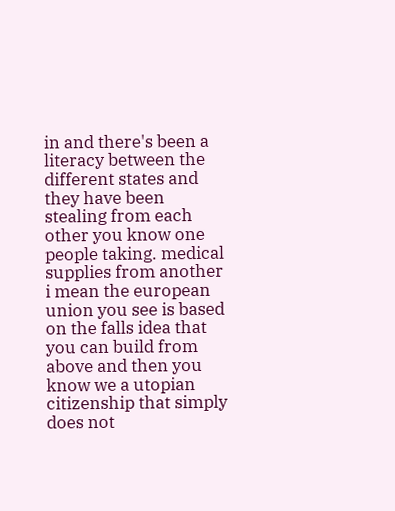in and there's been a literacy between the different states and they have been stealing from each other you know one people taking. medical supplies from another i mean the european union you see is based on the falls idea that you can build from above and then you know we a utopian citizenship that simply does not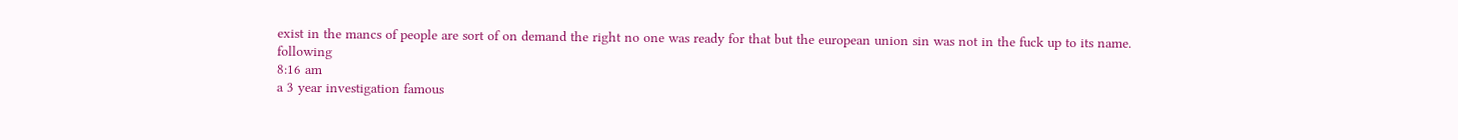exist in the mancs of people are sort of on demand the right no one was ready for that but the european union sin was not in the fuck up to its name. following
8:16 am
a 3 year investigation famous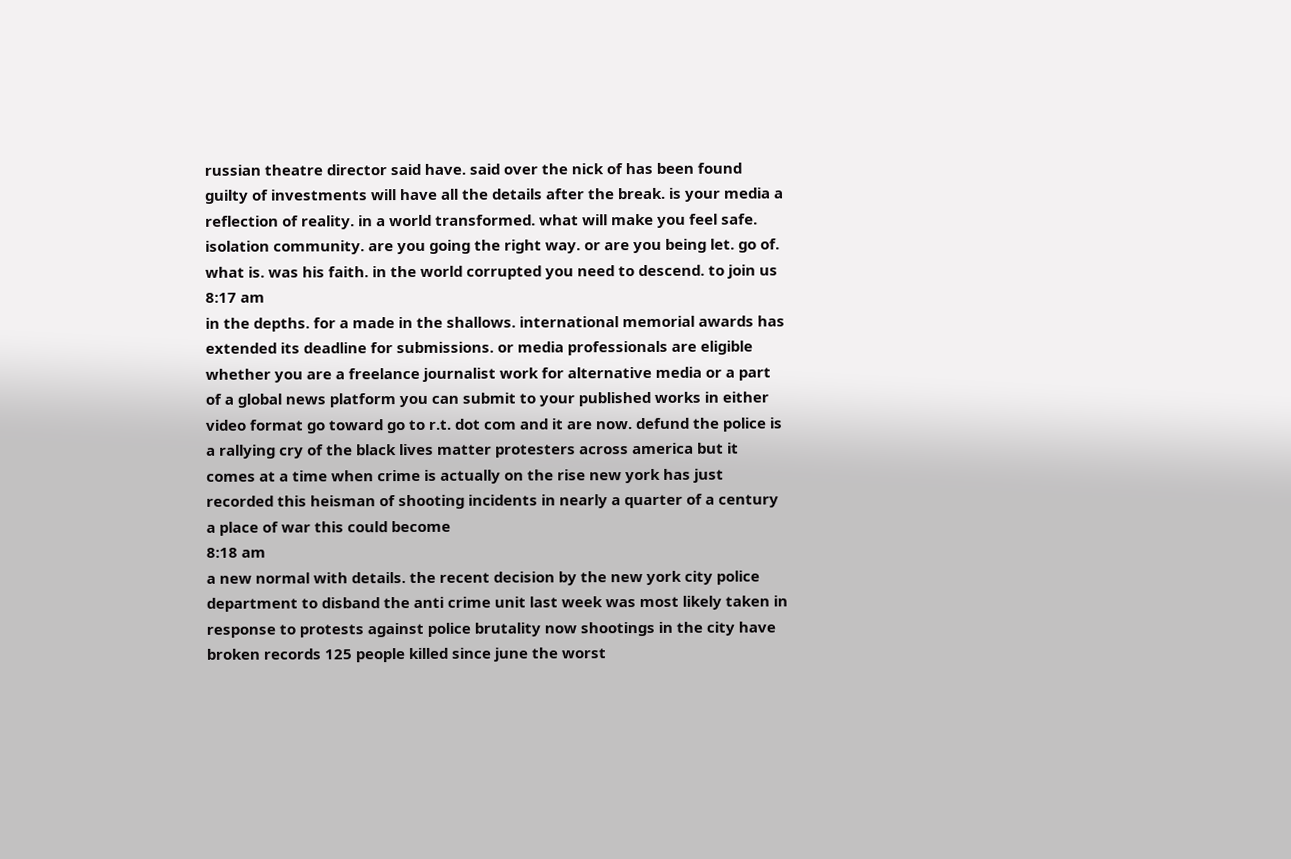russian theatre director said have. said over the nick of has been found guilty of investments will have all the details after the break. is your media a reflection of reality. in a world transformed. what will make you feel safe. isolation community. are you going the right way. or are you being let. go of. what is. was his faith. in the world corrupted you need to descend. to join us
8:17 am
in the depths. for a made in the shallows. international memorial awards has extended its deadline for submissions. or media professionals are eligible whether you are a freelance journalist work for alternative media or a part of a global news platform you can submit to your published works in either video format go toward go to r.t. dot com and it are now. defund the police is a rallying cry of the black lives matter protesters across america but it comes at a time when crime is actually on the rise new york has just recorded this heisman of shooting incidents in nearly a quarter of a century a place of war this could become
8:18 am
a new normal with details. the recent decision by the new york city police department to disband the anti crime unit last week was most likely taken in response to protests against police brutality now shootings in the city have broken records 125 people killed since june the worst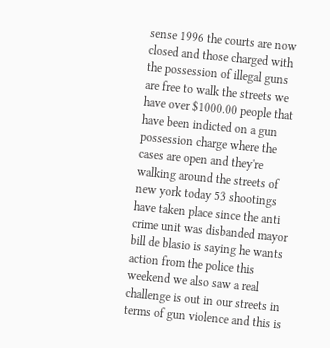sense 1996 the courts are now closed and those charged with the possession of illegal guns are free to walk the streets we have over $1000.00 people that have been indicted on a gun possession charge where the cases are open and they're walking around the streets of new york today 53 shootings have taken place since the anti crime unit was disbanded mayor bill de blasio is saying he wants action from the police this weekend we also saw a real challenge is out in our streets in terms of gun violence and this is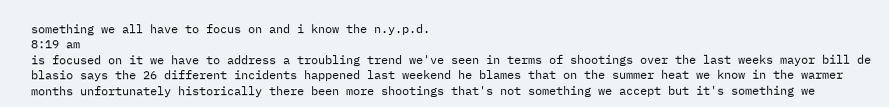something we all have to focus on and i know the n.y.p.d.
8:19 am
is focused on it we have to address a troubling trend we've seen in terms of shootings over the last weeks mayor bill de blasio says the 26 different incidents happened last weekend he blames that on the summer heat we know in the warmer months unfortunately historically there been more shootings that's not something we accept but it's something we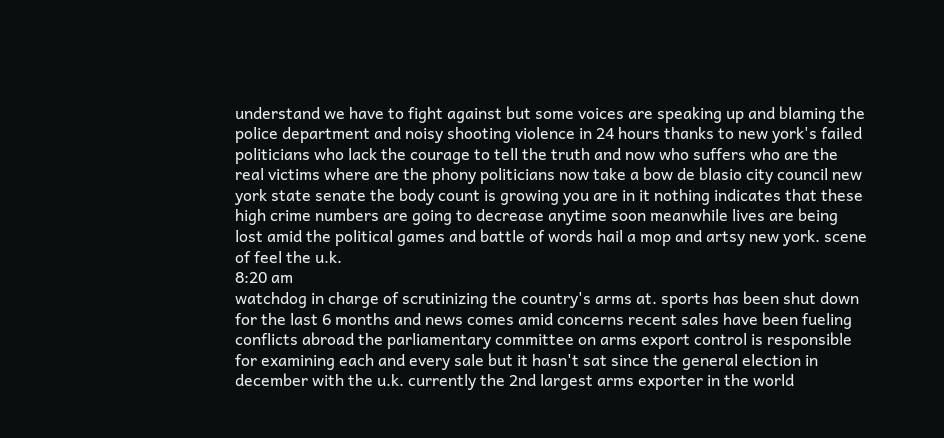understand we have to fight against but some voices are speaking up and blaming the police department and noisy shooting violence in 24 hours thanks to new york's failed politicians who lack the courage to tell the truth and now who suffers who are the real victims where are the phony politicians now take a bow de blasio city council new york state senate the body count is growing you are in it nothing indicates that these high crime numbers are going to decrease anytime soon meanwhile lives are being lost amid the political games and battle of words hail a mop and artsy new york. scene of feel the u.k.
8:20 am
watchdog in charge of scrutinizing the country's arms at. sports has been shut down for the last 6 months and news comes amid concerns recent sales have been fueling conflicts abroad the parliamentary committee on arms export control is responsible for examining each and every sale but it hasn't sat since the general election in december with the u.k. currently the 2nd largest arms exporter in the world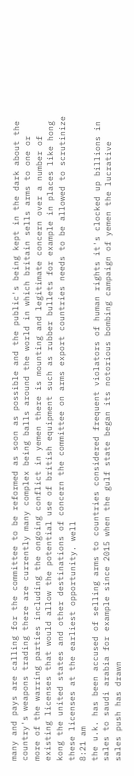many and pays are calling for the committee to be reformed as soon as possible and the public's being kept in the dark about the country's weapons trading there are currently many complex being balls around the world in which britain sells arms to one or more of the warring parties including the ongoing conflict in yemen there is mounting and legitimate concern over a number of existing licenses that would allow the potential use of british equipment such as rubber bullets for example in places like hong kong the united states and other destinations of concern the committee on arms export countries needs to be allowed to scrutinize these licenses at the earliest opportunity. well
8:21 am
the u.k. has been accused of selling arms to countries considered frequent violators of human rights it's clocked up billions in sales to saudi arabia for example since 2015 when the gulf state began its notorious bombing campaign of yemen the lucrative sales push has drawn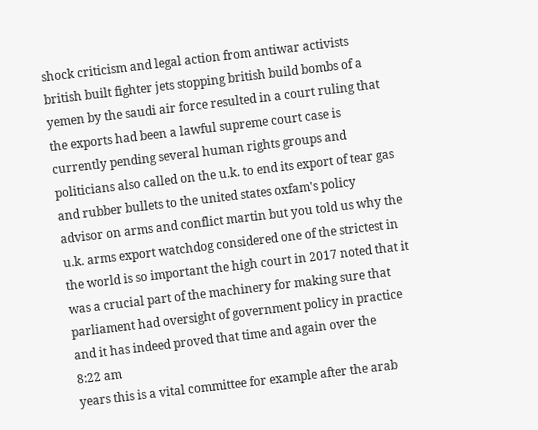shock criticism and legal action from antiwar activists british built fighter jets stopping british build bombs of a yemen by the saudi air force resulted in a court ruling that the exports had been a lawful supreme court case is currently pending several human rights groups and politicians also called on the u.k. to end its export of tear gas and rubber bullets to the united states oxfam's policy advisor on arms and conflict martin but you told us why the u.k. arms export watchdog considered one of the strictest in the world is so important the high court in 2017 noted that it was a crucial part of the machinery for making sure that parliament had oversight of government policy in practice and it has indeed proved that time and again over the
8:22 am
years this is a vital committee for example after the arab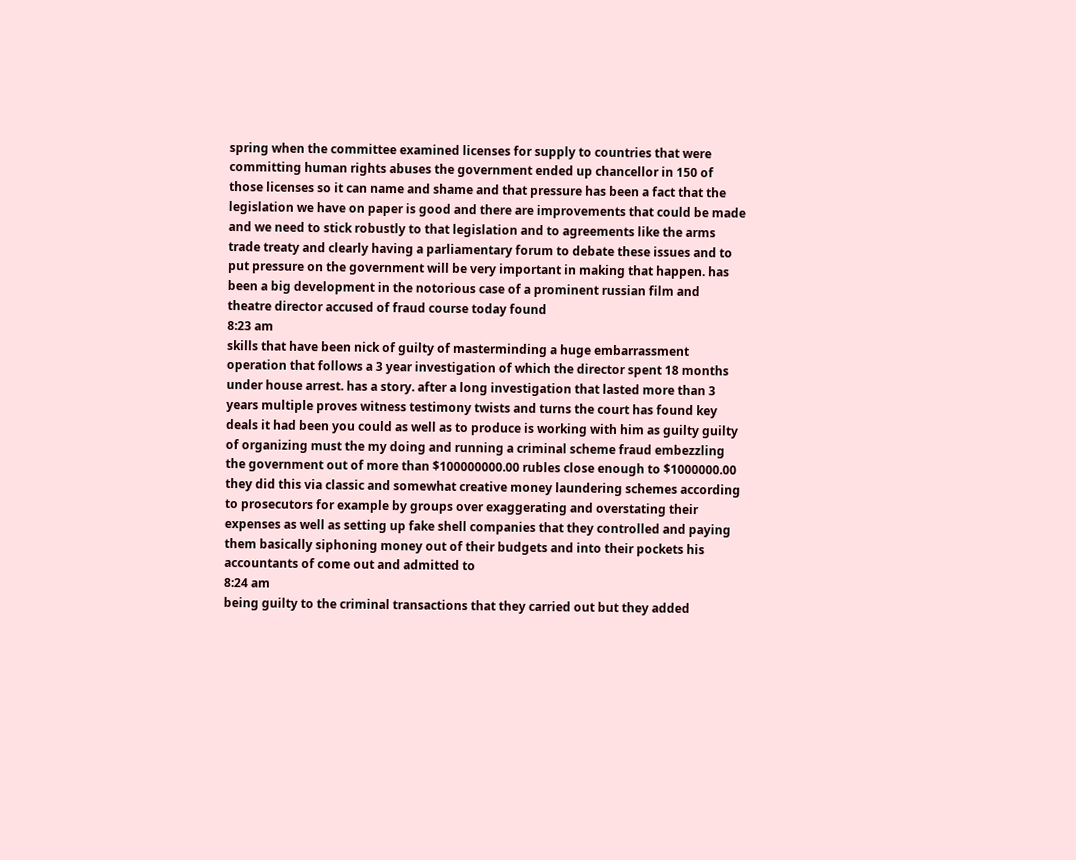spring when the committee examined licenses for supply to countries that were committing human rights abuses the government ended up chancellor in 150 of those licenses so it can name and shame and that pressure has been a fact that the legislation we have on paper is good and there are improvements that could be made and we need to stick robustly to that legislation and to agreements like the arms trade treaty and clearly having a parliamentary forum to debate these issues and to put pressure on the government will be very important in making that happen. has been a big development in the notorious case of a prominent russian film and theatre director accused of fraud course today found
8:23 am
skills that have been nick of guilty of masterminding a huge embarrassment operation that follows a 3 year investigation of which the director spent 18 months under house arrest. has a story. after a long investigation that lasted more than 3 years multiple proves witness testimony twists and turns the court has found key deals it had been you could as well as to produce is working with him as guilty guilty of organizing must the my doing and running a criminal scheme fraud embezzling the government out of more than $100000000.00 rubles close enough to $1000000.00 they did this via classic and somewhat creative money laundering schemes according to prosecutors for example by groups over exaggerating and overstating their expenses as well as setting up fake shell companies that they controlled and paying them basically siphoning money out of their budgets and into their pockets his accountants of come out and admitted to
8:24 am
being guilty to the criminal transactions that they carried out but they added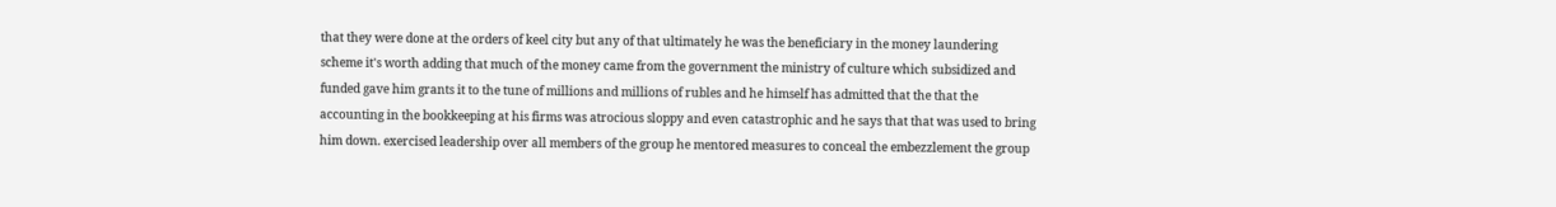that they were done at the orders of keel city but any of that ultimately he was the beneficiary in the money laundering scheme it's worth adding that much of the money came from the government the ministry of culture which subsidized and funded gave him grants it to the tune of millions and millions of rubles and he himself has admitted that the that the accounting in the bookkeeping at his firms was atrocious sloppy and even catastrophic and he says that that was used to bring him down. exercised leadership over all members of the group he mentored measures to conceal the embezzlement the group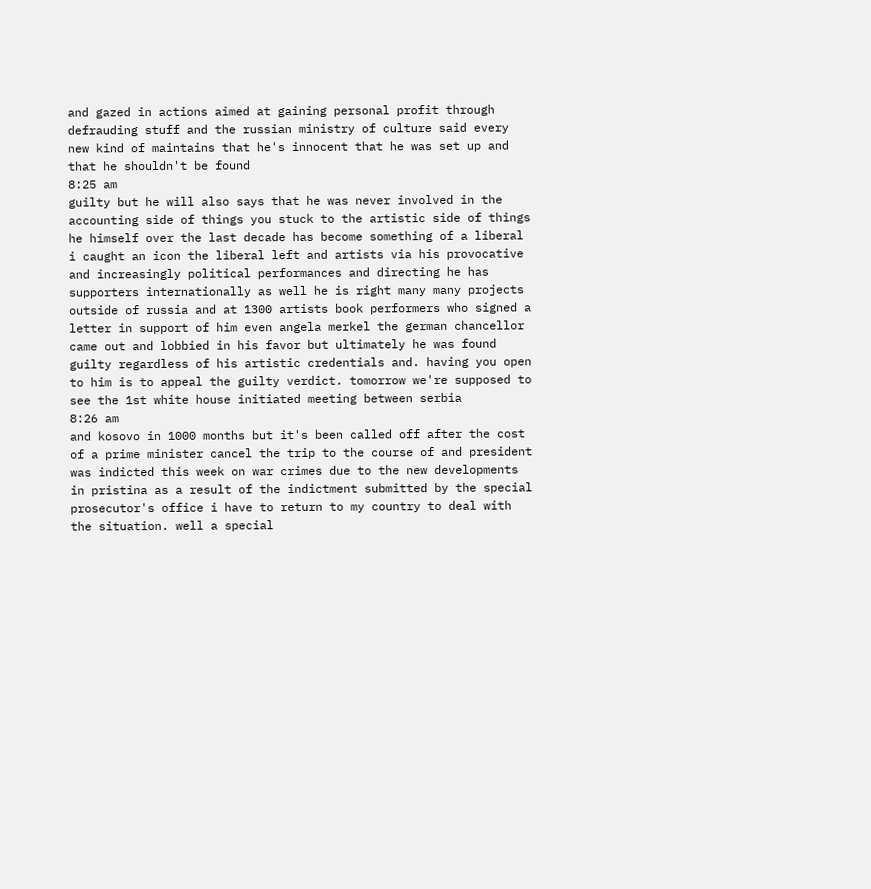and gazed in actions aimed at gaining personal profit through defrauding stuff and the russian ministry of culture said every new kind of maintains that he's innocent that he was set up and that he shouldn't be found
8:25 am
guilty but he will also says that he was never involved in the accounting side of things you stuck to the artistic side of things he himself over the last decade has become something of a liberal i caught an icon the liberal left and artists via his provocative and increasingly political performances and directing he has supporters internationally as well he is right many many projects outside of russia and at 1300 artists book performers who signed a letter in support of him even angela merkel the german chancellor came out and lobbied in his favor but ultimately he was found guilty regardless of his artistic credentials and. having you open to him is to appeal the guilty verdict. tomorrow we're supposed to see the 1st white house initiated meeting between serbia
8:26 am
and kosovo in 1000 months but it's been called off after the cost of a prime minister cancel the trip to the course of and president was indicted this week on war crimes due to the new developments in pristina as a result of the indictment submitted by the special prosecutor's office i have to return to my country to deal with the situation. well a special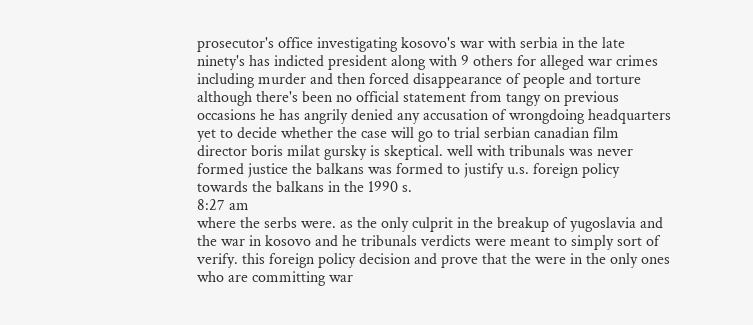prosecutor's office investigating kosovo's war with serbia in the late ninety's has indicted president along with 9 others for alleged war crimes including murder and then forced disappearance of people and torture although there's been no official statement from tangy on previous occasions he has angrily denied any accusation of wrongdoing headquarters yet to decide whether the case will go to trial serbian canadian film director boris milat gursky is skeptical. well with tribunals was never formed justice the balkans was formed to justify u.s. foreign policy towards the balkans in the 1990 s.
8:27 am
where the serbs were. as the only culprit in the breakup of yugoslavia and the war in kosovo and he tribunals verdicts were meant to simply sort of verify. this foreign policy decision and prove that the were in the only ones who are committing war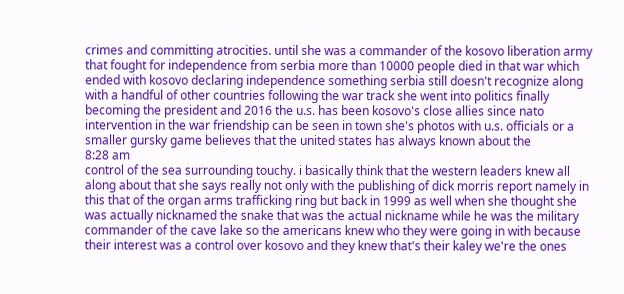crimes and committing atrocities. until she was a commander of the kosovo liberation army that fought for independence from serbia more than 10000 people died in that war which ended with kosovo declaring independence something serbia still doesn't recognize along with a handful of other countries following the war track she went into politics finally becoming the president and 2016 the u.s. has been kosovo's close allies since nato intervention in the war friendship can be seen in town she's photos with u.s. officials or a smaller gursky game believes that the united states has always known about the
8:28 am
control of the sea surrounding touchy. i basically think that the western leaders knew all along about that she says really not only with the publishing of dick morris report namely in this that of the organ arms trafficking ring but back in 1999 as well when she thought she was actually nicknamed the snake that was the actual nickname while he was the military commander of the cave lake so the americans knew who they were going in with because their interest was a control over kosovo and they knew that's their kaley we're the ones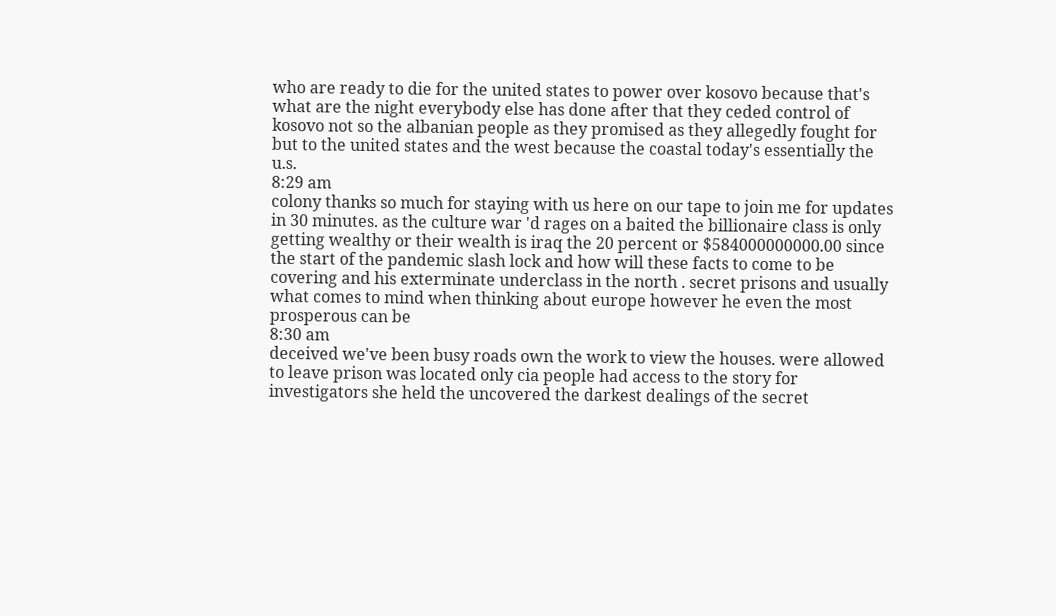who are ready to die for the united states to power over kosovo because that's what are the night everybody else has done after that they ceded control of kosovo not so the albanian people as they promised as they allegedly fought for but to the united states and the west because the coastal today's essentially the u.s.
8:29 am
colony thanks so much for staying with us here on our tape to join me for updates in 30 minutes. as the culture war 'd rages on a baited the billionaire class is only getting wealthy or their wealth is iraq the 20 percent or $584000000000.00 since the start of the pandemic slash lock and how will these facts to come to be covering and his exterminate underclass in the north . secret prisons and usually what comes to mind when thinking about europe however he even the most prosperous can be
8:30 am
deceived we've been busy roads own the work to view the houses. were allowed to leave prison was located only cia people had access to the story for investigators she held the uncovered the darkest dealings of the secret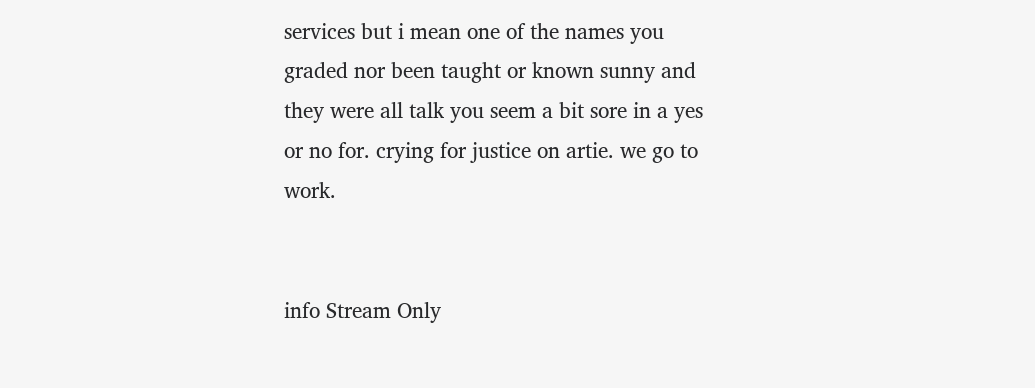services but i mean one of the names you graded nor been taught or known sunny and they were all talk you seem a bit sore in a yes or no for. crying for justice on artie. we go to work.


info Stream Only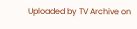Uploaded by TV Archive on